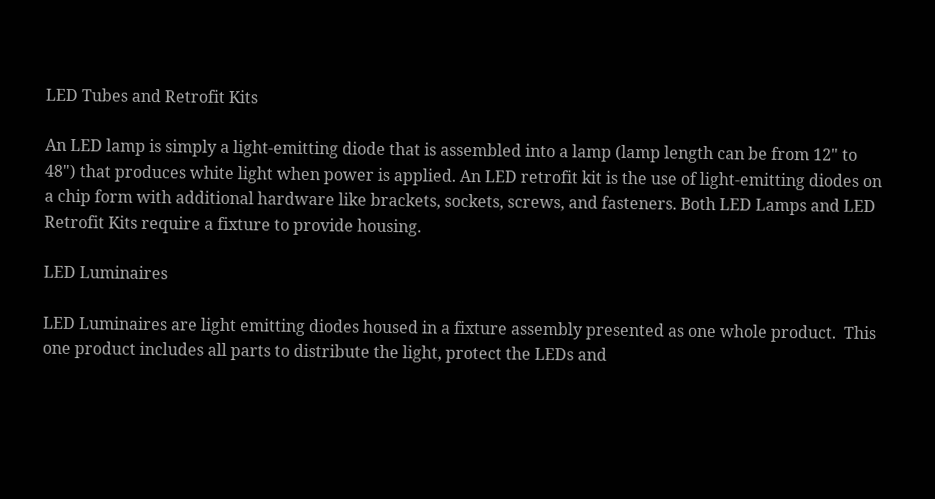LED Tubes and Retrofit Kits

An LED lamp is simply a light-emitting diode that is assembled into a lamp (lamp length can be from 12" to 48") that produces white light when power is applied. An LED retrofit kit is the use of light-emitting diodes on a chip form with additional hardware like brackets, sockets, screws, and fasteners. Both LED Lamps and LED Retrofit Kits require a fixture to provide housing.

LED Luminaires

LED Luminaires are light emitting diodes housed in a fixture assembly presented as one whole product.  This one product includes all parts to distribute the light, protect the LEDs and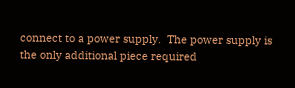connect to a power supply.  The power supply is the only additional piece required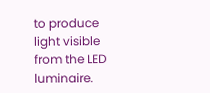to produce light visible from the LED luminaire.